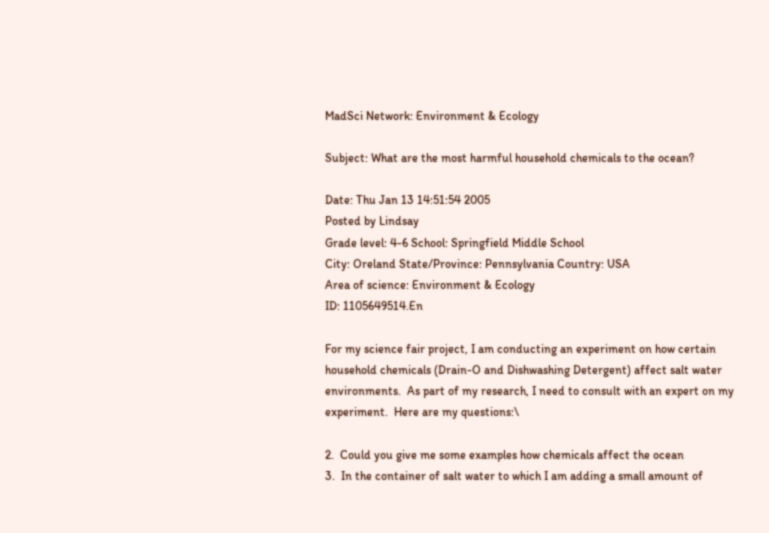MadSci Network: Environment & Ecology

Subject: What are the most harmful household chemicals to the ocean?

Date: Thu Jan 13 14:51:54 2005
Posted by Lindsay
Grade level: 4-6 School: Springfield Middle School
City: Oreland State/Province: Pennsylvania Country: USA
Area of science: Environment & Ecology
ID: 1105649514.En

For my science fair project, I am conducting an experiment on how certain
household chemicals (Drain-O and Dishwashing Detergent) affect salt water
environments.  As part of my research, I need to consult with an expert on my
experiment.  Here are my questions:\

2.  Could you give me some examples how chemicals affect the ocean
3.  In the container of salt water to which I am adding a small amount of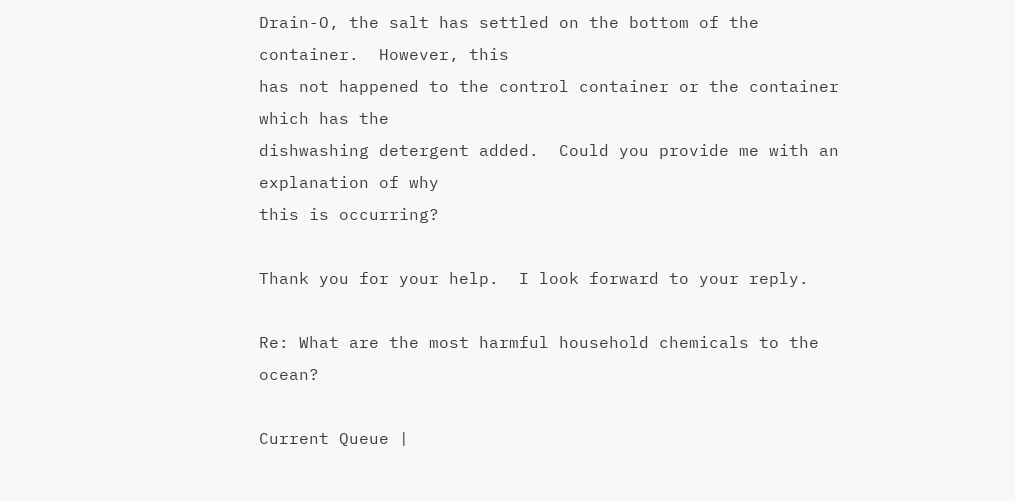Drain-O, the salt has settled on the bottom of the container.  However, this
has not happened to the control container or the container which has the
dishwashing detergent added.  Could you provide me with an explanation of why
this is occurring?

Thank you for your help.  I look forward to your reply.

Re: What are the most harmful household chemicals to the ocean?

Current Queue |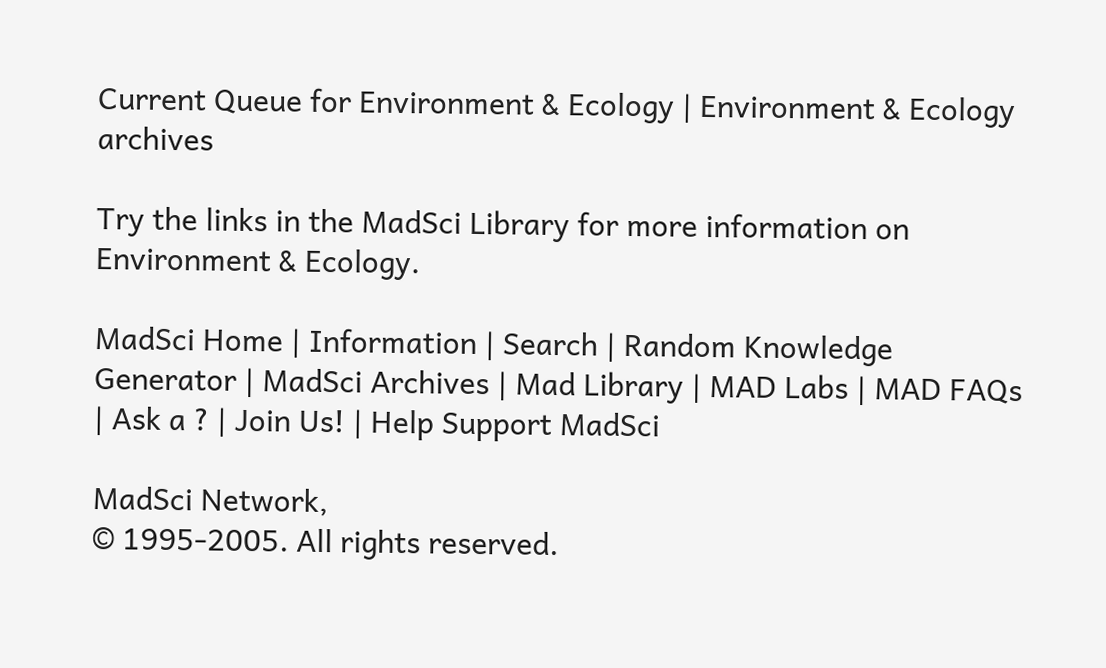Current Queue for Environment & Ecology | Environment & Ecology archives

Try the links in the MadSci Library for more information on Environment & Ecology.

MadSci Home | Information | Search | Random Knowledge Generator | MadSci Archives | Mad Library | MAD Labs | MAD FAQs | Ask a ? | Join Us! | Help Support MadSci

MadSci Network,
© 1995-2005. All rights reserved.